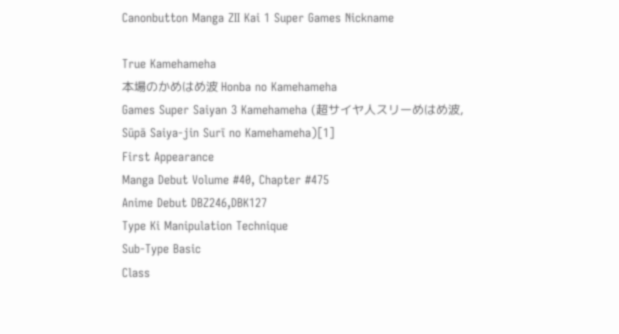Canonbutton Manga ZII Kai 1 Super Games Nickname

True Kamehameha
本場のかめはめ波 Honba no Kamehameha
Games Super Saiyan 3 Kamehameha (超サイヤ人スリーめはめ波, Sūpā Saiya-jin Surī no Kamehameha)[1]
First Appearance
Manga Debut Volume #40, Chapter #475
Anime Debut DBZ246,DBK127
Type Ki Manipulation Technique
Sub-Type Basic
Class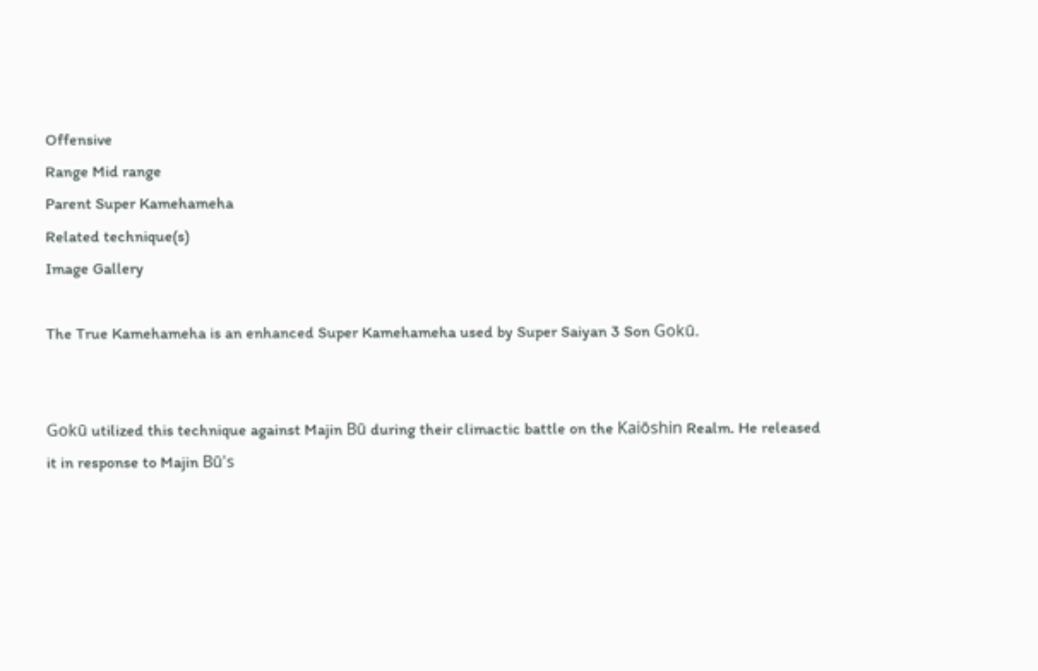Offensive
Range Mid range
Parent Super Kamehameha
Related technique(s)
Image Gallery

The True Kamehameha is an enhanced Super Kamehameha used by Super Saiyan 3 Son Gokū.


Gokū utilized this technique against Majin Bū during their climactic battle on the Kaiōshin Realm. He released it in response to Majin Bū's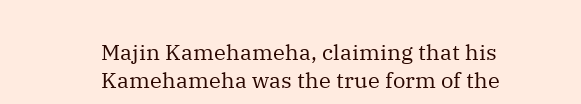Majin Kamehameha, claiming that his Kamehameha was the true form of the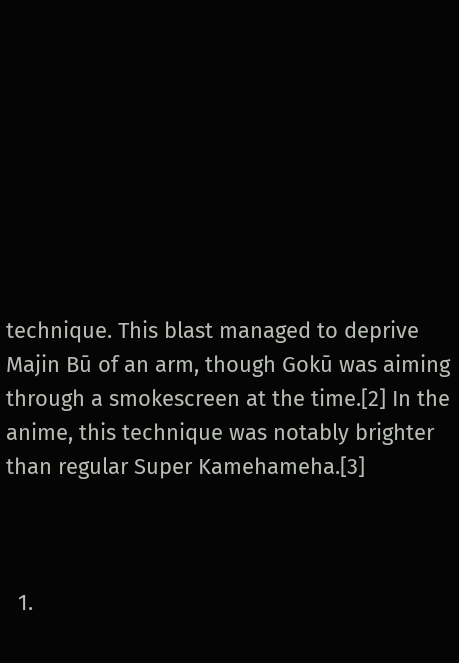technique. This blast managed to deprive Majin Bū of an arm, though Gokū was aiming through a smokescreen at the time.[2] In the anime, this technique was notably brighter than regular Super Kamehameha.[3]



  1.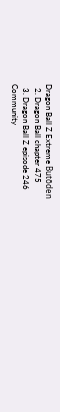Dragon Ball Z Extreme Butōden
  2. Dragon Ball chapter 475
  3. Dragon Ball Z episode 246
Community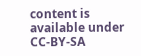content is available under CC-BY-SA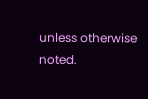unless otherwise noted.